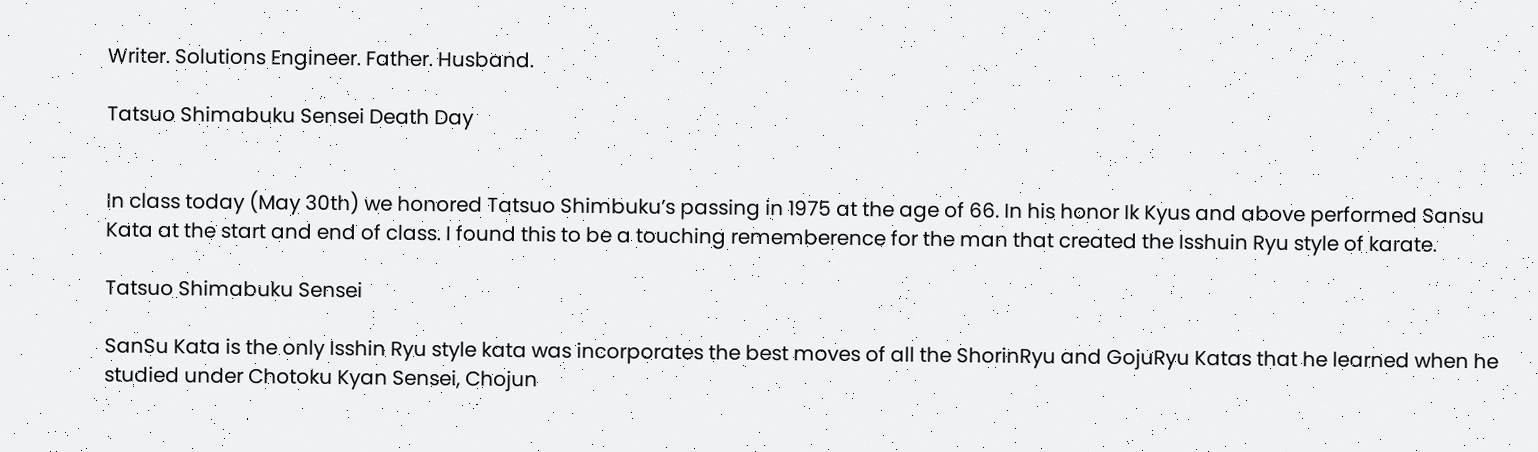Writer. Solutions Engineer. Father. Husband.

Tatsuo Shimabuku Sensei Death Day


In class today (May 30th) we honored Tatsuo Shimbuku’s passing in 1975 at the age of 66. In his honor Ik Kyus and above performed Sansu Kata at the start and end of class. I found this to be a touching rememberence for the man that created the Isshuin Ryu style of karate.

Tatsuo Shimabuku Sensei

SanSu Kata is the only Isshin Ryu style kata was incorporates the best moves of all the ShorinRyu and GojuRyu Katas that he learned when he studied under Chotoku Kyan Sensei, Chojun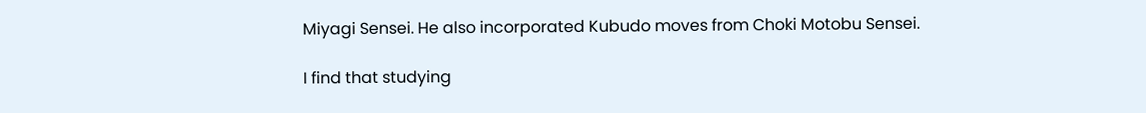Miyagi Sensei. He also incorporated Kubudo moves from Choki Motobu Sensei.

I find that studying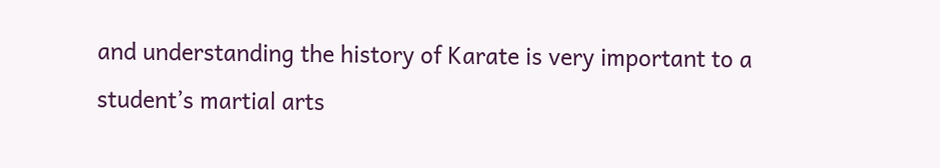and understanding the history of Karate is very important to a student’s martial arts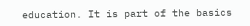education. It is part of the basics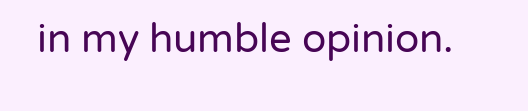in my humble opinion.